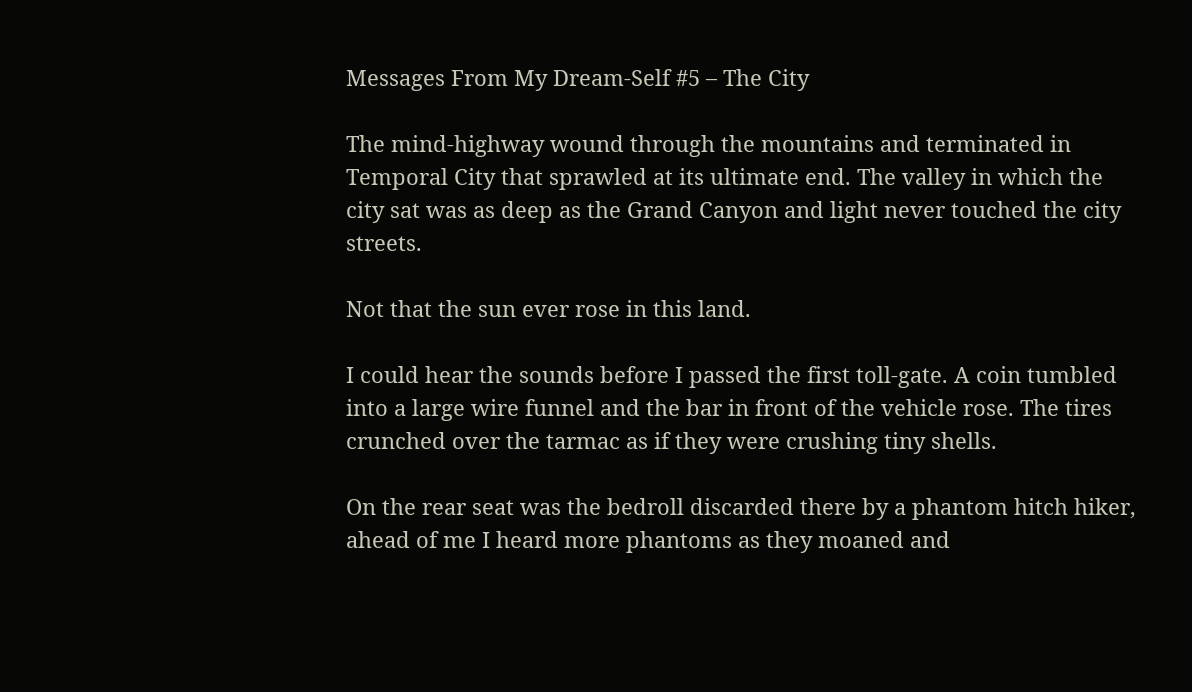Messages From My Dream-Self #5 – The City

The mind-highway wound through the mountains and terminated in Temporal City that sprawled at its ultimate end. The valley in which the city sat was as deep as the Grand Canyon and light never touched the city streets.

Not that the sun ever rose in this land.

I could hear the sounds before I passed the first toll-gate. A coin tumbled into a large wire funnel and the bar in front of the vehicle rose. The tires crunched over the tarmac as if they were crushing tiny shells.

On the rear seat was the bedroll discarded there by a phantom hitch hiker, ahead of me I heard more phantoms as they moaned and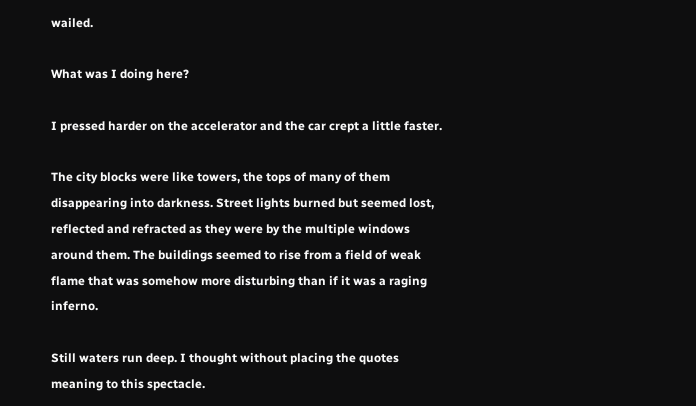wailed.

What was I doing here?

I pressed harder on the accelerator and the car crept a little faster.

The city blocks were like towers, the tops of many of them disappearing into darkness. Street lights burned but seemed lost, reflected and refracted as they were by the multiple windows around them. The buildings seemed to rise from a field of weak flame that was somehow more disturbing than if it was a raging inferno.

Still waters run deep. I thought without placing the quotes meaning to this spectacle.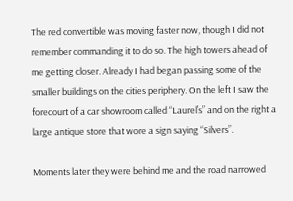The red convertible was moving faster now, though I did not remember commanding it to do so. The high towers ahead of me getting closer. Already I had began passing some of the smaller buildings on the cities periphery. On the left I saw the forecourt of a car showroom called “Laurel’s” and on the right a large antique store that wore a sign saying “Silvers”.

Moments later they were behind me and the road narrowed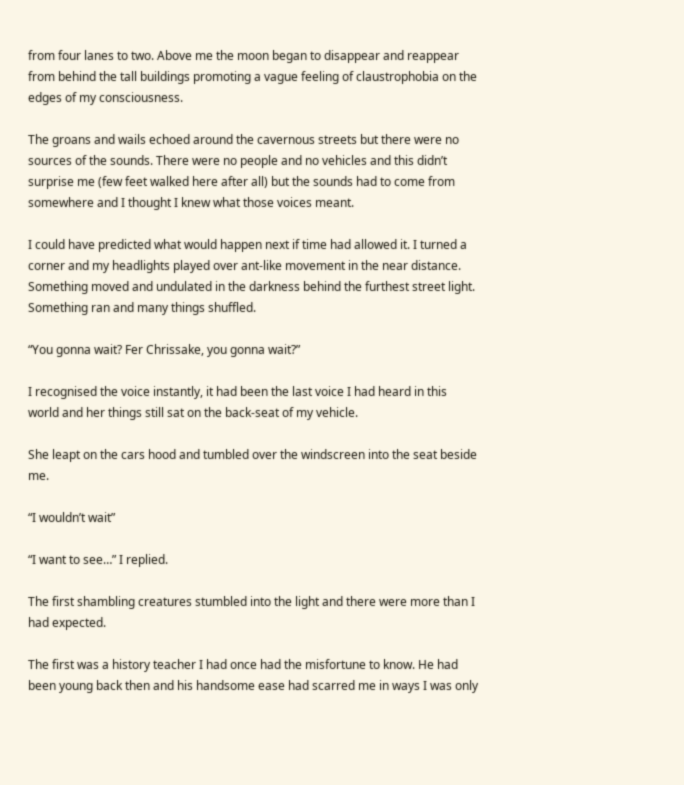from four lanes to two. Above me the moon began to disappear and reappear from behind the tall buildings promoting a vague feeling of claustrophobia on the edges of my consciousness.

The groans and wails echoed around the cavernous streets but there were no sources of the sounds. There were no people and no vehicles and this didn’t surprise me (few feet walked here after all) but the sounds had to come from somewhere and I thought I knew what those voices meant.

I could have predicted what would happen next if time had allowed it. I turned a corner and my headlights played over ant-like movement in the near distance. Something moved and undulated in the darkness behind the furthest street light. Something ran and many things shuffled.

“You gonna wait? Fer Chrissake, you gonna wait?”

I recognised the voice instantly, it had been the last voice I had heard in this world and her things still sat on the back-seat of my vehicle.

She leapt on the cars hood and tumbled over the windscreen into the seat beside me.

“I wouldn’t wait”

“I want to see…” I replied.

The first shambling creatures stumbled into the light and there were more than I had expected.

The first was a history teacher I had once had the misfortune to know. He had been young back then and his handsome ease had scarred me in ways I was only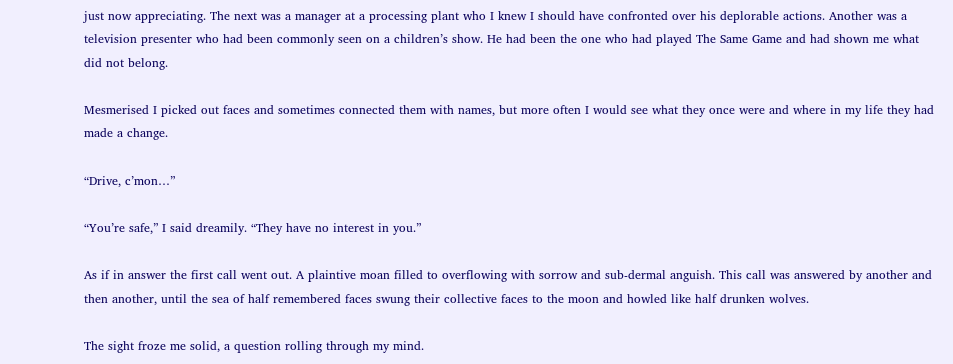just now appreciating. The next was a manager at a processing plant who I knew I should have confronted over his deplorable actions. Another was a television presenter who had been commonly seen on a children’s show. He had been the one who had played The Same Game and had shown me what did not belong.

Mesmerised I picked out faces and sometimes connected them with names, but more often I would see what they once were and where in my life they had made a change.

“Drive, c’mon…”

“You’re safe,” I said dreamily. “They have no interest in you.”

As if in answer the first call went out. A plaintive moan filled to overflowing with sorrow and sub-dermal anguish. This call was answered by another and then another, until the sea of half remembered faces swung their collective faces to the moon and howled like half drunken wolves.

The sight froze me solid, a question rolling through my mind.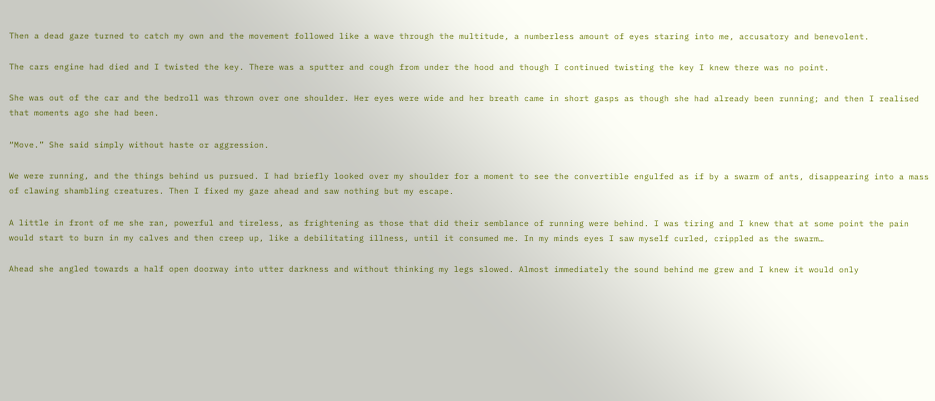Then a dead gaze turned to catch my own and the movement followed like a wave through the multitude, a numberless amount of eyes staring into me, accusatory and benevolent.

The cars engine had died and I twisted the key. There was a sputter and cough from under the hood and though I continued twisting the key I knew there was no point.

She was out of the car and the bedroll was thrown over one shoulder. Her eyes were wide and her breath came in short gasps as though she had already been running; and then I realised that moments ago she had been.

“Move.” She said simply without haste or aggression.

We were running, and the things behind us pursued. I had briefly looked over my shoulder for a moment to see the convertible engulfed as if by a swarm of ants, disappearing into a mass of clawing shambling creatures. Then I fixed my gaze ahead and saw nothing but my escape.

A little in front of me she ran, powerful and tireless, as frightening as those that did their semblance of running were behind. I was tiring and I knew that at some point the pain would start to burn in my calves and then creep up, like a debilitating illness, until it consumed me. In my minds eyes I saw myself curled, crippled as the swarm…

Ahead she angled towards a half open doorway into utter darkness and without thinking my legs slowed. Almost immediately the sound behind me grew and I knew it would only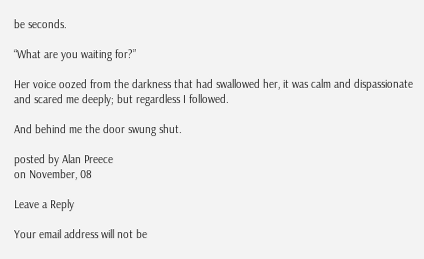be seconds.

“What are you waiting for?”

Her voice oozed from the darkness that had swallowed her, it was calm and dispassionate and scared me deeply; but regardless I followed.

And behind me the door swung shut.

posted by Alan Preece
on November, 08

Leave a Reply

Your email address will not be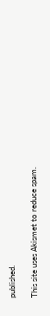published.

This site uses Akismet to reduce spam.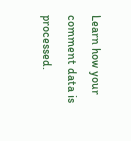Learn how your comment data is processed.